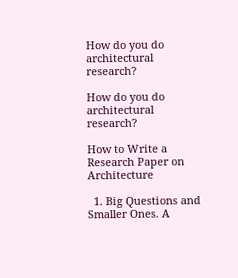How do you do architectural research?

How do you do architectural research?

How to Write a Research Paper on Architecture

  1. Big Questions and Smaller Ones. A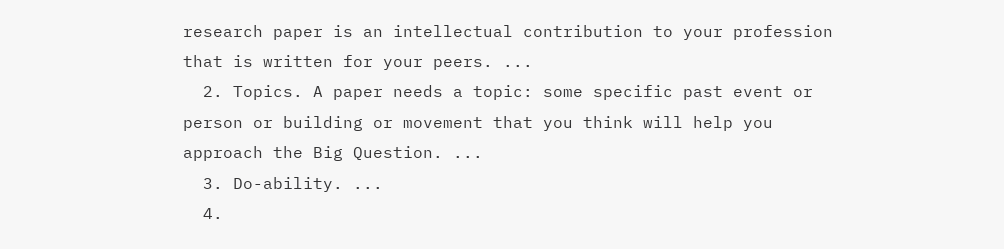research paper is an intellectual contribution to your profession that is written for your peers. ...
  2. Topics. A paper needs a topic: some specific past event or person or building or movement that you think will help you approach the Big Question. ...
  3. Do-ability. ...
  4.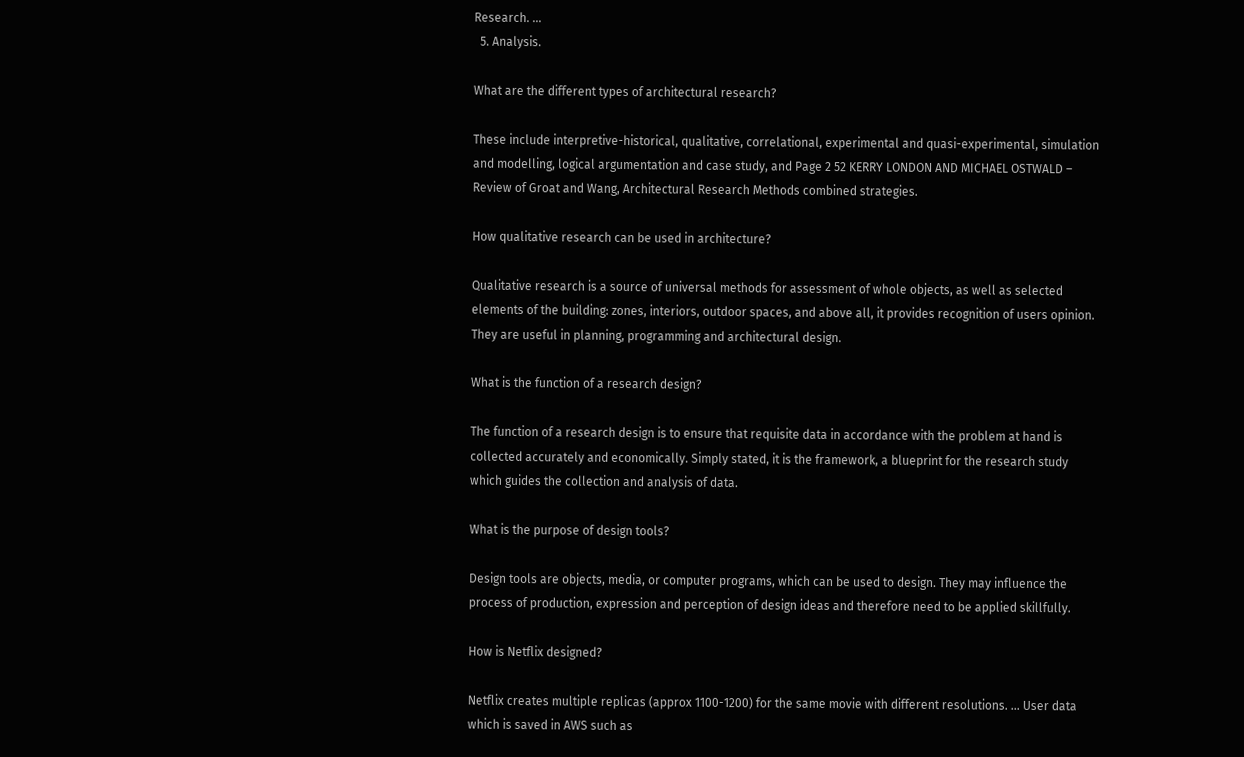Research. ...
  5. Analysis.

What are the different types of architectural research?

These include interpretive-historical, qualitative, correlational, experimental and quasi-experimental, simulation and modelling, logical argumentation and case study, and Page 2 52 KERRY LONDON AND MICHAEL OSTWALD – Review of Groat and Wang, Architectural Research Methods combined strategies.

How qualitative research can be used in architecture?

Qualitative research is a source of universal methods for assessment of whole objects, as well as selected elements of the building: zones, interiors, outdoor spaces, and above all, it provides recognition of users opinion. They are useful in planning, programming and architectural design.

What is the function of a research design?

The function of a research design is to ensure that requisite data in accordance with the problem at hand is collected accurately and economically. Simply stated, it is the framework, a blueprint for the research study which guides the collection and analysis of data.

What is the purpose of design tools?

Design tools are objects, media, or computer programs, which can be used to design. They may influence the process of production, expression and perception of design ideas and therefore need to be applied skillfully.

How is Netflix designed?

Netflix creates multiple replicas (approx 1100-1200) for the same movie with different resolutions. ... User data which is saved in AWS such as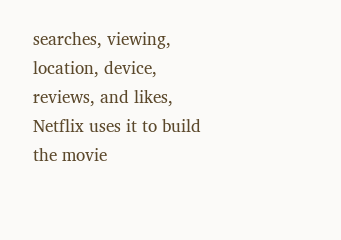searches, viewing, location, device, reviews, and likes, Netflix uses it to build the movie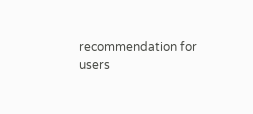recommendation for users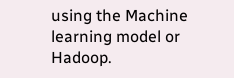using the Machine learning model or Hadoop.